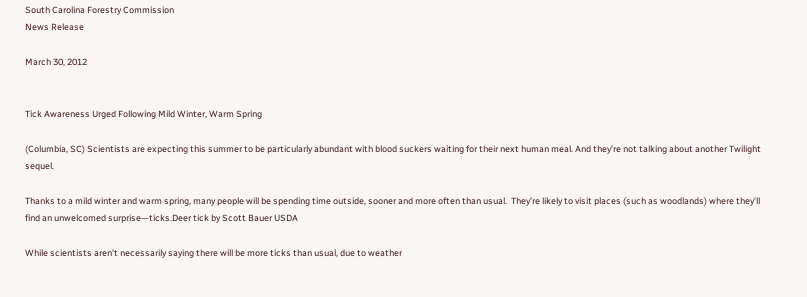South Carolina Forestry Commission
News Release

March 30, 2012


Tick Awareness Urged Following Mild Winter, Warm Spring

(Columbia, SC) Scientists are expecting this summer to be particularly abundant with blood suckers waiting for their next human meal. And they’re not talking about another Twilight sequel.

Thanks to a mild winter and warm spring, many people will be spending time outside, sooner and more often than usual.  They’re likely to visit places (such as woodlands) where they’ll find an unwelcomed surprise—ticks.Deer tick by Scott Bauer USDA

While scientists aren’t necessarily saying there will be more ticks than usual, due to weather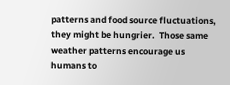patterns and food source fluctuations, they might be hungrier.  Those same weather patterns encourage us humans to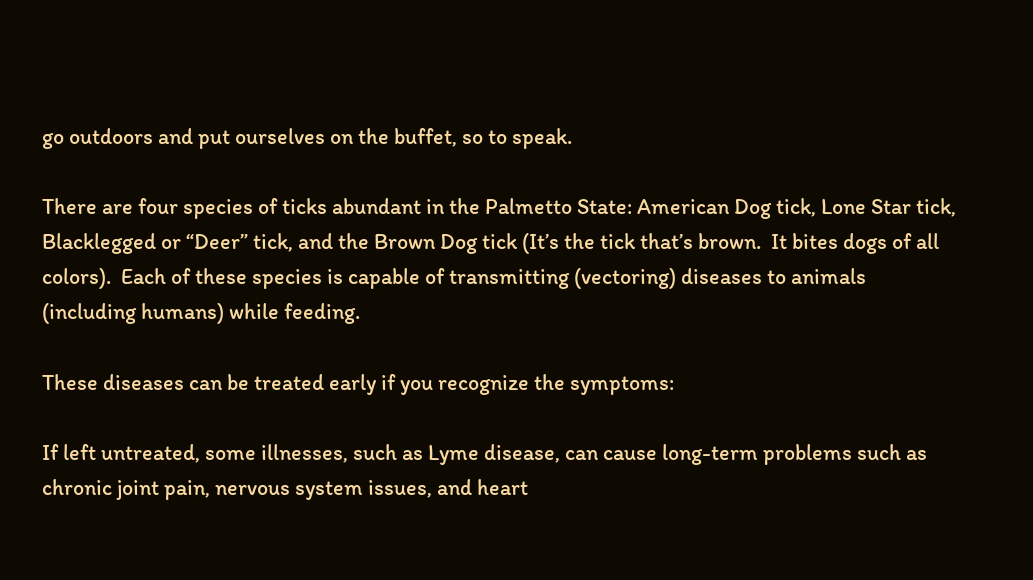go outdoors and put ourselves on the buffet, so to speak.

There are four species of ticks abundant in the Palmetto State: American Dog tick, Lone Star tick, Blacklegged or “Deer” tick, and the Brown Dog tick (It’s the tick that’s brown.  It bites dogs of all colors).  Each of these species is capable of transmitting (vectoring) diseases to animals (including humans) while feeding.

These diseases can be treated early if you recognize the symptoms:

If left untreated, some illnesses, such as Lyme disease, can cause long-term problems such as chronic joint pain, nervous system issues, and heart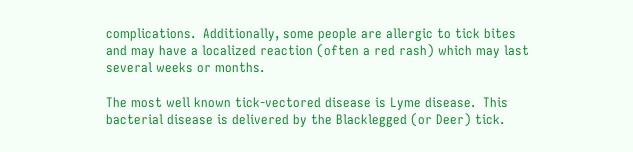complications.  Additionally, some people are allergic to tick bites and may have a localized reaction (often a red rash) which may last several weeks or months.

The most well known tick-vectored disease is Lyme disease.  This bacterial disease is delivered by the Blacklegged (or Deer) tick.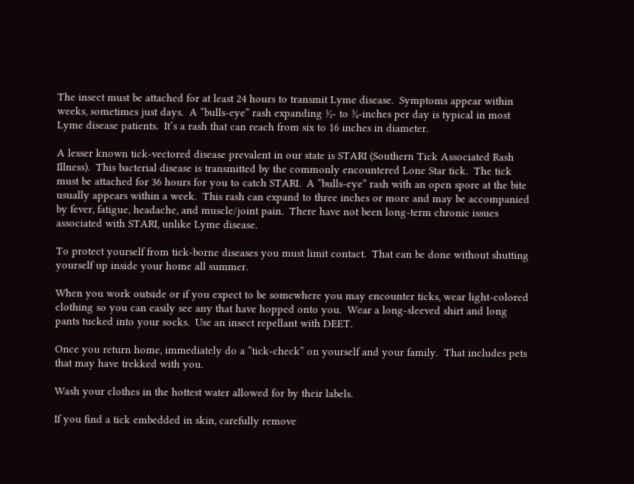The insect must be attached for at least 24 hours to transmit Lyme disease.  Symptoms appear within weeks, sometimes just days.  A “bulls-eye” rash expanding ½- to ¾-inches per day is typical in most Lyme disease patients.  It’s a rash that can reach from six to 16 inches in diameter.

A lesser known tick-vectored disease prevalent in our state is STARI (Southern Tick Associated Rash Illness).  This bacterial disease is transmitted by the commonly encountered Lone Star tick.  The tick must be attached for 36 hours for you to catch STARI.  A “bulls-eye” rash with an open spore at the bite usually appears within a week.  This rash can expand to three inches or more and may be accompanied by fever, fatigue, headache, and muscle/joint pain.  There have not been long-term chronic issues associated with STARI, unlike Lyme disease.

To protect yourself from tick-borne diseases you must limit contact.  That can be done without shutting yourself up inside your home all summer.

When you work outside or if you expect to be somewhere you may encounter ticks, wear light-colored clothing so you can easily see any that have hopped onto you.  Wear a long-sleeved shirt and long pants tucked into your socks.  Use an insect repellant with DEET.

Once you return home, immediately do a “tick-check” on yourself and your family.  That includes pets that may have trekked with you.

Wash your clothes in the hottest water allowed for by their labels.

If you find a tick embedded in skin, carefully remove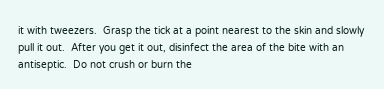it with tweezers.  Grasp the tick at a point nearest to the skin and slowly pull it out.  After you get it out, disinfect the area of the bite with an antiseptic.  Do not crush or burn the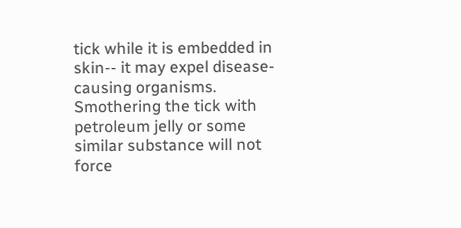tick while it is embedded in skin-- it may expel disease-causing organisms.  Smothering the tick with petroleum jelly or some similar substance will not force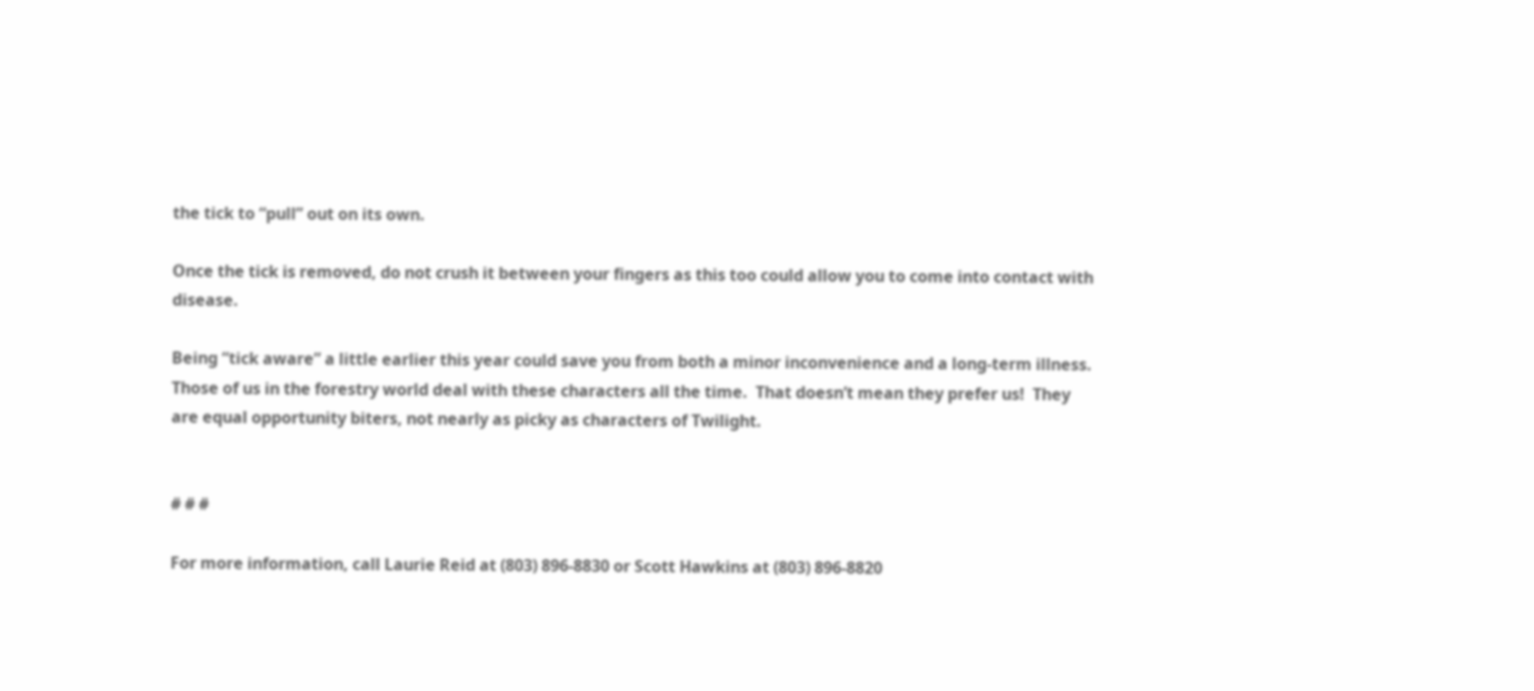the tick to “pull” out on its own.

Once the tick is removed, do not crush it between your fingers as this too could allow you to come into contact with disease.

Being “tick aware” a little earlier this year could save you from both a minor inconvenience and a long-term illness.  Those of us in the forestry world deal with these characters all the time.  That doesn’t mean they prefer us!  They are equal opportunity biters, not nearly as picky as characters of Twilight.


# # #

For more information, call Laurie Reid at (803) 896-8830 or Scott Hawkins at (803) 896-8820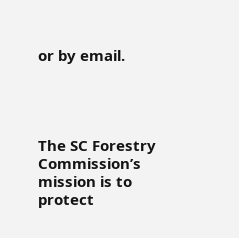or by email.




The SC Forestry Commission’s mission is to protect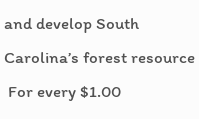and develop South Carolina’s forest resource
 For every $1.00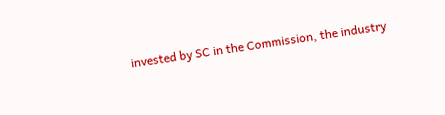invested by SC in the Commission, the industry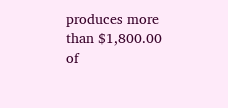produces more than $1,800.00 of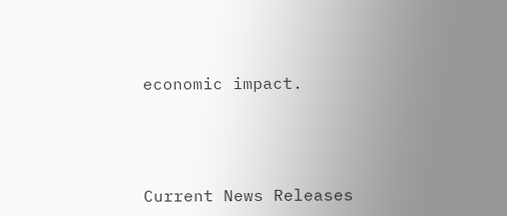economic impact.




Current News Releases